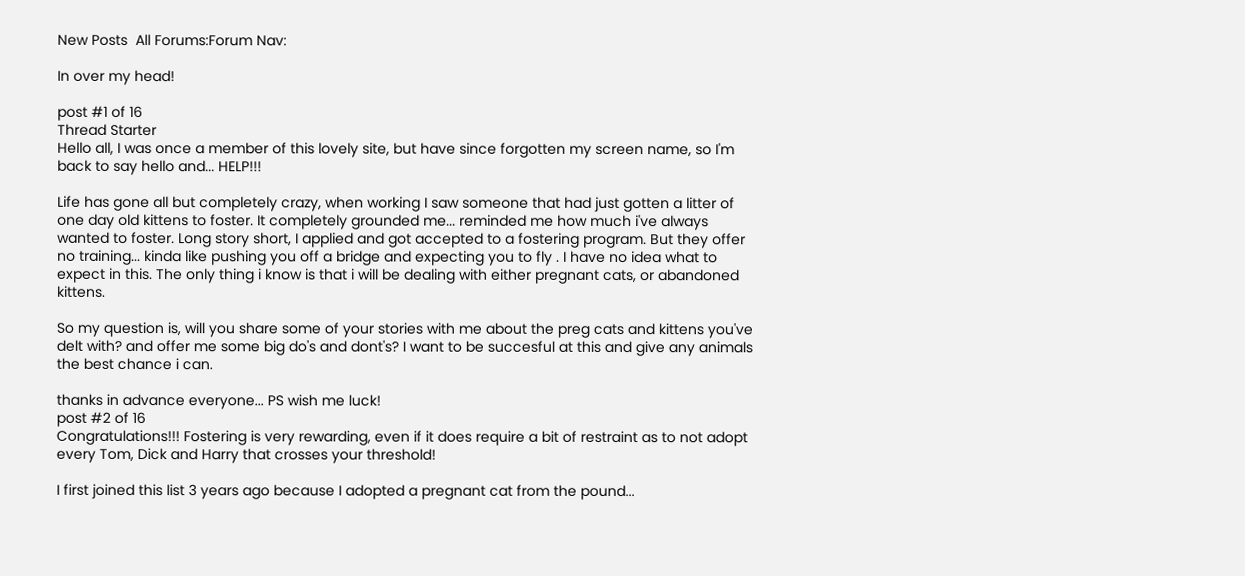New Posts  All Forums:Forum Nav:

In over my head!

post #1 of 16
Thread Starter
Hello all, I was once a member of this lovely site, but have since forgotten my screen name, so I'm back to say hello and... HELP!!!

Life has gone all but completely crazy, when working I saw someone that had just gotten a litter of one day old kittens to foster. It completely grounded me... reminded me how much i've always wanted to foster. Long story short, I applied and got accepted to a fostering program. But they offer no training... kinda like pushing you off a bridge and expecting you to fly . I have no idea what to expect in this. The only thing i know is that i will be dealing with either pregnant cats, or abandoned kittens.

So my question is, will you share some of your stories with me about the preg cats and kittens you've delt with? and offer me some big do's and dont's? I want to be succesful at this and give any animals the best chance i can.

thanks in advance everyone... PS wish me luck!
post #2 of 16
Congratulations!!! Fostering is very rewarding, even if it does require a bit of restraint as to not adopt every Tom, Dick and Harry that crosses your threshold!

I first joined this list 3 years ago because I adopted a pregnant cat from the pound...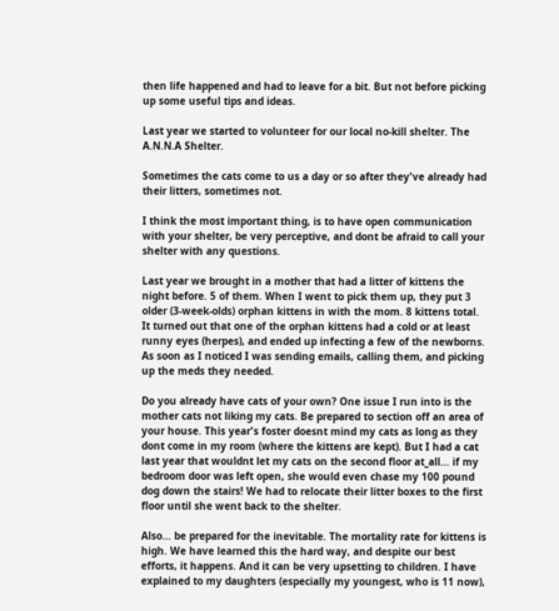then life happened and had to leave for a bit. But not before picking up some useful tips and ideas.

Last year we started to volunteer for our local no-kill shelter. The A.N.N.A Shelter.

Sometimes the cats come to us a day or so after they've already had their litters, sometimes not.

I think the most important thing, is to have open communication with your shelter, be very perceptive, and dont be afraid to call your shelter with any questions.

Last year we brought in a mother that had a litter of kittens the night before. 5 of them. When I went to pick them up, they put 3 older (3-week-olds) orphan kittens in with the mom. 8 kittens total. It turned out that one of the orphan kittens had a cold or at least runny eyes (herpes), and ended up infecting a few of the newborns. As soon as I noticed I was sending emails, calling them, and picking up the meds they needed.

Do you already have cats of your own? One issue I run into is the mother cats not liking my cats. Be prepared to section off an area of your house. This year's foster doesnt mind my cats as long as they dont come in my room (where the kittens are kept). But I had a cat last year that wouldnt let my cats on the second floor at_all... if my bedroom door was left open, she would even chase my 100 pound dog down the stairs! We had to relocate their litter boxes to the first floor until she went back to the shelter.

Also... be prepared for the inevitable. The mortality rate for kittens is high. We have learned this the hard way, and despite our best efforts, it happens. And it can be very upsetting to children. I have explained to my daughters (especially my youngest, who is 11 now),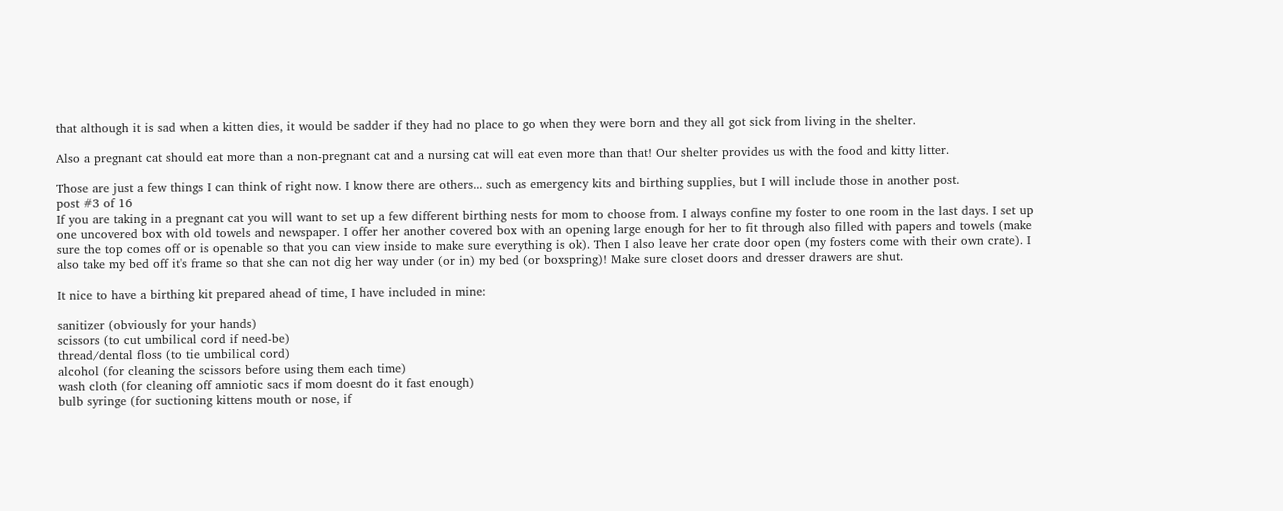that although it is sad when a kitten dies, it would be sadder if they had no place to go when they were born and they all got sick from living in the shelter.

Also a pregnant cat should eat more than a non-pregnant cat and a nursing cat will eat even more than that! Our shelter provides us with the food and kitty litter.

Those are just a few things I can think of right now. I know there are others... such as emergency kits and birthing supplies, but I will include those in another post.
post #3 of 16
If you are taking in a pregnant cat you will want to set up a few different birthing nests for mom to choose from. I always confine my foster to one room in the last days. I set up one uncovered box with old towels and newspaper. I offer her another covered box with an opening large enough for her to fit through also filled with papers and towels (make sure the top comes off or is openable so that you can view inside to make sure everything is ok). Then I also leave her crate door open (my fosters come with their own crate). I also take my bed off it's frame so that she can not dig her way under (or in) my bed (or boxspring)! Make sure closet doors and dresser drawers are shut.

It nice to have a birthing kit prepared ahead of time, I have included in mine:

sanitizer (obviously for your hands)
scissors (to cut umbilical cord if need-be)
thread/dental floss (to tie umbilical cord)
alcohol (for cleaning the scissors before using them each time)
wash cloth (for cleaning off amniotic sacs if mom doesnt do it fast enough)
bulb syringe (for suctioning kittens mouth or nose, if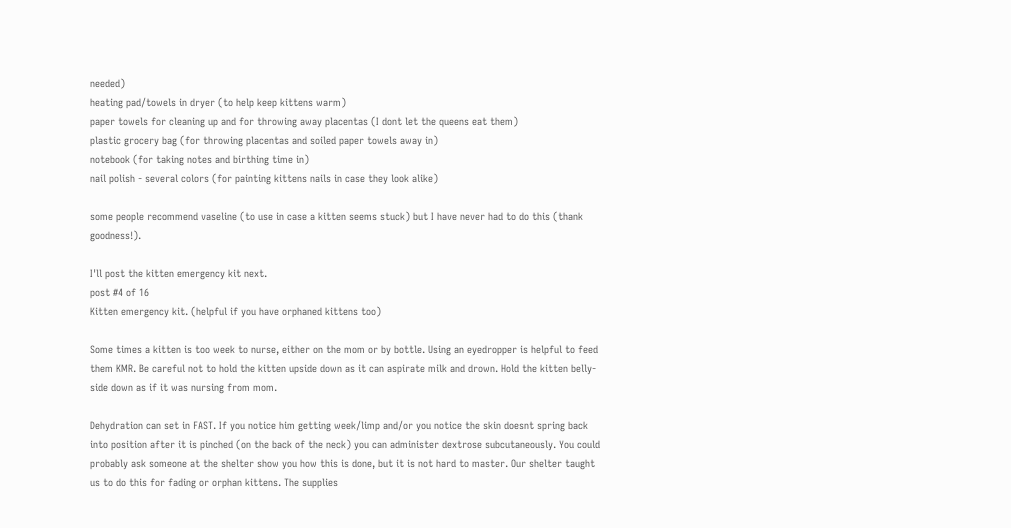needed)
heating pad/towels in dryer (to help keep kittens warm)
paper towels for cleaning up and for throwing away placentas (I dont let the queens eat them)
plastic grocery bag (for throwing placentas and soiled paper towels away in)
notebook (for taking notes and birthing time in)
nail polish - several colors (for painting kittens nails in case they look alike)

some people recommend vaseline (to use in case a kitten seems stuck) but I have never had to do this (thank goodness!).

I'll post the kitten emergency kit next.
post #4 of 16
Kitten emergency kit. (helpful if you have orphaned kittens too)

Some times a kitten is too week to nurse, either on the mom or by bottle. Using an eyedropper is helpful to feed them KMR. Be careful not to hold the kitten upside down as it can aspirate milk and drown. Hold the kitten belly-side down as if it was nursing from mom.

Dehydration can set in FAST. If you notice him getting week/limp and/or you notice the skin doesnt spring back into position after it is pinched (on the back of the neck) you can administer dextrose subcutaneously. You could probably ask someone at the shelter show you how this is done, but it is not hard to master. Our shelter taught us to do this for fading or orphan kittens. The supplies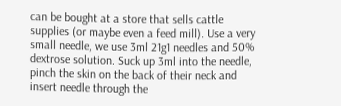can be bought at a store that sells cattle supplies (or maybe even a feed mill). Use a very small needle, we use 3ml 21g1 needles and 50% dextrose solution. Suck up 3ml into the needle, pinch the skin on the back of their neck and insert needle through the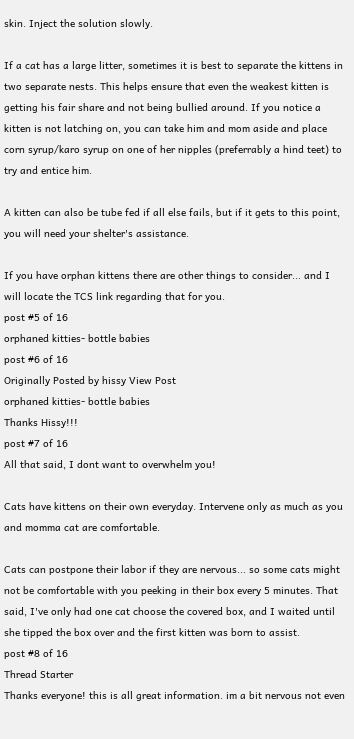skin. Inject the solution slowly.

If a cat has a large litter, sometimes it is best to separate the kittens in two separate nests. This helps ensure that even the weakest kitten is getting his fair share and not being bullied around. If you notice a kitten is not latching on, you can take him and mom aside and place corn syrup/karo syrup on one of her nipples (preferrably a hind teet) to try and entice him.

A kitten can also be tube fed if all else fails, but if it gets to this point, you will need your shelter's assistance.

If you have orphan kittens there are other things to consider... and I will locate the TCS link regarding that for you.
post #5 of 16
orphaned kitties- bottle babies
post #6 of 16
Originally Posted by hissy View Post
orphaned kitties- bottle babies
Thanks Hissy!!!
post #7 of 16
All that said, I dont want to overwhelm you!

Cats have kittens on their own everyday. Intervene only as much as you and momma cat are comfortable.

Cats can postpone their labor if they are nervous... so some cats might not be comfortable with you peeking in their box every 5 minutes. That said, I've only had one cat choose the covered box, and I waited until she tipped the box over and the first kitten was born to assist.
post #8 of 16
Thread Starter
Thanks everyone! this is all great information. im a bit nervous not even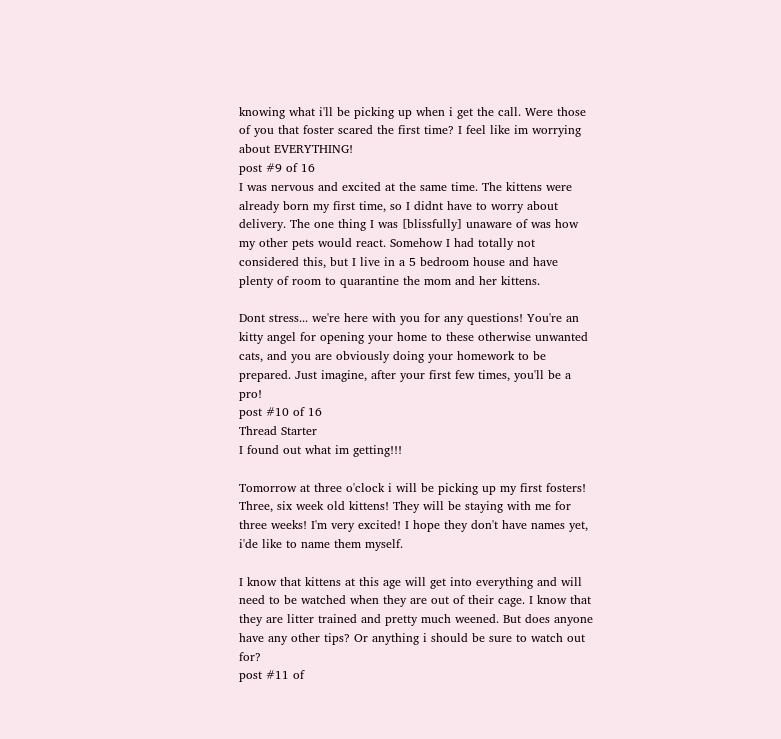knowing what i'll be picking up when i get the call. Were those of you that foster scared the first time? I feel like im worrying about EVERYTHING!
post #9 of 16
I was nervous and excited at the same time. The kittens were already born my first time, so I didnt have to worry about delivery. The one thing I was [blissfully] unaware of was how my other pets would react. Somehow I had totally not considered this, but I live in a 5 bedroom house and have plenty of room to quarantine the mom and her kittens.

Dont stress... we're here with you for any questions! You're an kitty angel for opening your home to these otherwise unwanted cats, and you are obviously doing your homework to be prepared. Just imagine, after your first few times, you'll be a pro!
post #10 of 16
Thread Starter
I found out what im getting!!!

Tomorrow at three o'clock i will be picking up my first fosters! Three, six week old kittens! They will be staying with me for three weeks! I'm very excited! I hope they don't have names yet, i'de like to name them myself.

I know that kittens at this age will get into everything and will need to be watched when they are out of their cage. I know that they are litter trained and pretty much weened. But does anyone have any other tips? Or anything i should be sure to watch out for?
post #11 of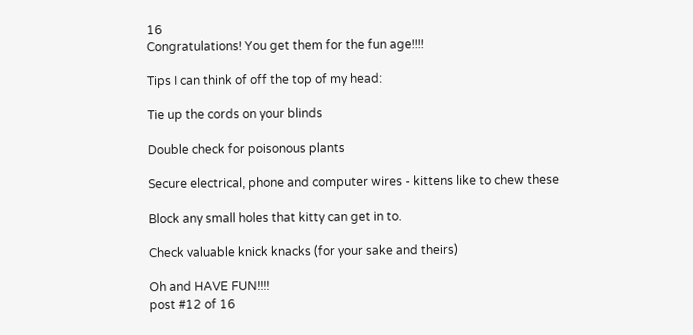16
Congratulations! You get them for the fun age!!!!

Tips I can think of off the top of my head:

Tie up the cords on your blinds

Double check for poisonous plants

Secure electrical, phone and computer wires - kittens like to chew these

Block any small holes that kitty can get in to.

Check valuable knick knacks (for your sake and theirs)

Oh and HAVE FUN!!!!
post #12 of 16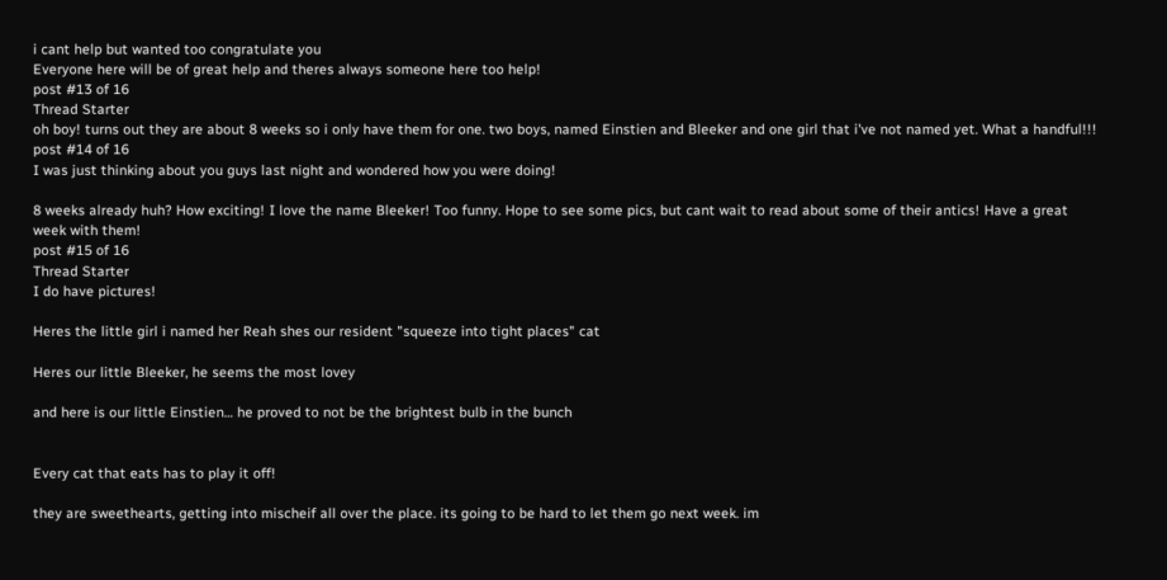i cant help but wanted too congratulate you
Everyone here will be of great help and theres always someone here too help!
post #13 of 16
Thread Starter
oh boy! turns out they are about 8 weeks so i only have them for one. two boys, named Einstien and Bleeker and one girl that i've not named yet. What a handful!!!
post #14 of 16
I was just thinking about you guys last night and wondered how you were doing!

8 weeks already huh? How exciting! I love the name Bleeker! Too funny. Hope to see some pics, but cant wait to read about some of their antics! Have a great week with them!
post #15 of 16
Thread Starter
I do have pictures!

Heres the little girl i named her Reah shes our resident "squeeze into tight places" cat

Heres our little Bleeker, he seems the most lovey

and here is our little Einstien... he proved to not be the brightest bulb in the bunch


Every cat that eats has to play it off!

they are sweethearts, getting into mischeif all over the place. its going to be hard to let them go next week. im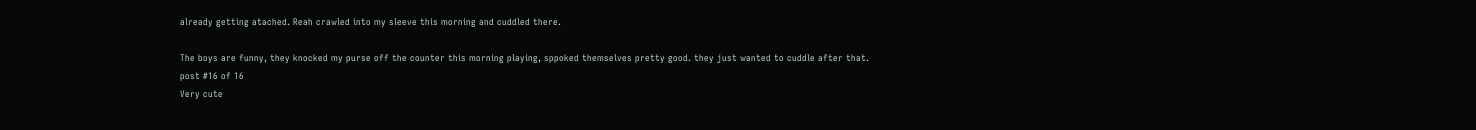already getting atached. Reah crawled into my sleeve this morning and cuddled there.

The boys are funny, they knocked my purse off the counter this morning playing, sppoked themselves pretty good. they just wanted to cuddle after that.
post #16 of 16
Very cute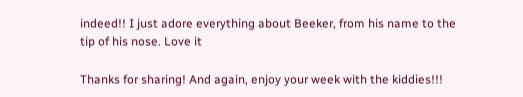indeed!! I just adore everything about Beeker, from his name to the tip of his nose. Love it

Thanks for sharing! And again, enjoy your week with the kiddies!!!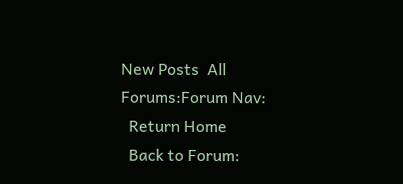New Posts  All Forums:Forum Nav:
  Return Home
  Back to Forum: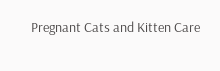Pregnant Cats and Kitten Care